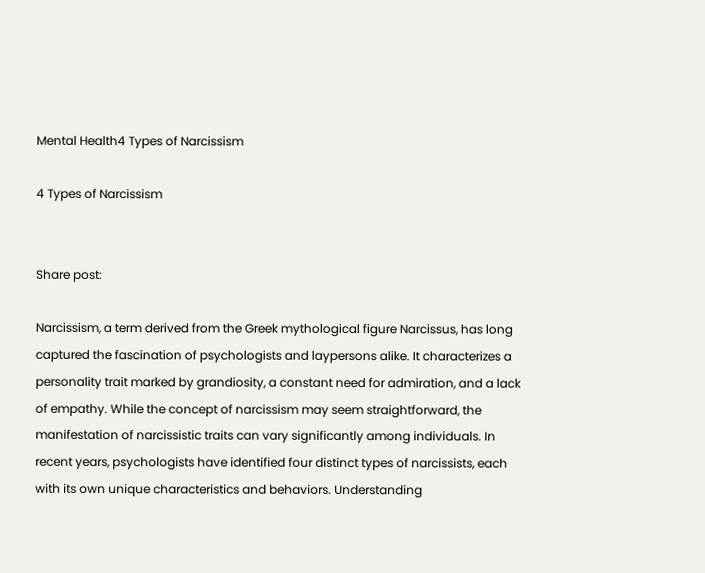Mental Health4 Types of Narcissism

4 Types of Narcissism


Share post:

Narcissism, a term derived from the Greek mythological figure Narcissus, has long captured the fascination of psychologists and laypersons alike. It characterizes a personality trait marked by grandiosity, a constant need for admiration, and a lack of empathy. While the concept of narcissism may seem straightforward, the manifestation of narcissistic traits can vary significantly among individuals. In recent years, psychologists have identified four distinct types of narcissists, each with its own unique characteristics and behaviors. Understanding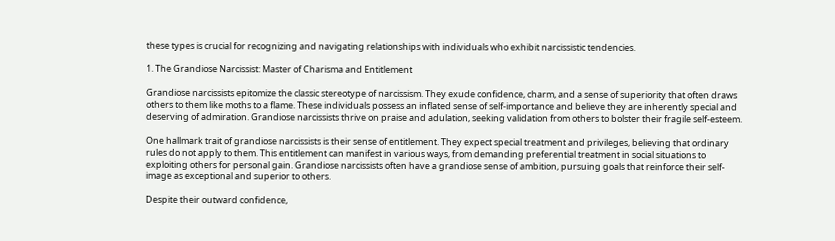these types is crucial for recognizing and navigating relationships with individuals who exhibit narcissistic tendencies.

1. The Grandiose Narcissist: Master of Charisma and Entitlement

Grandiose narcissists epitomize the classic stereotype of narcissism. They exude confidence, charm, and a sense of superiority that often draws others to them like moths to a flame. These individuals possess an inflated sense of self-importance and believe they are inherently special and deserving of admiration. Grandiose narcissists thrive on praise and adulation, seeking validation from others to bolster their fragile self-esteem.

One hallmark trait of grandiose narcissists is their sense of entitlement. They expect special treatment and privileges, believing that ordinary rules do not apply to them. This entitlement can manifest in various ways, from demanding preferential treatment in social situations to exploiting others for personal gain. Grandiose narcissists often have a grandiose sense of ambition, pursuing goals that reinforce their self-image as exceptional and superior to others.

Despite their outward confidence,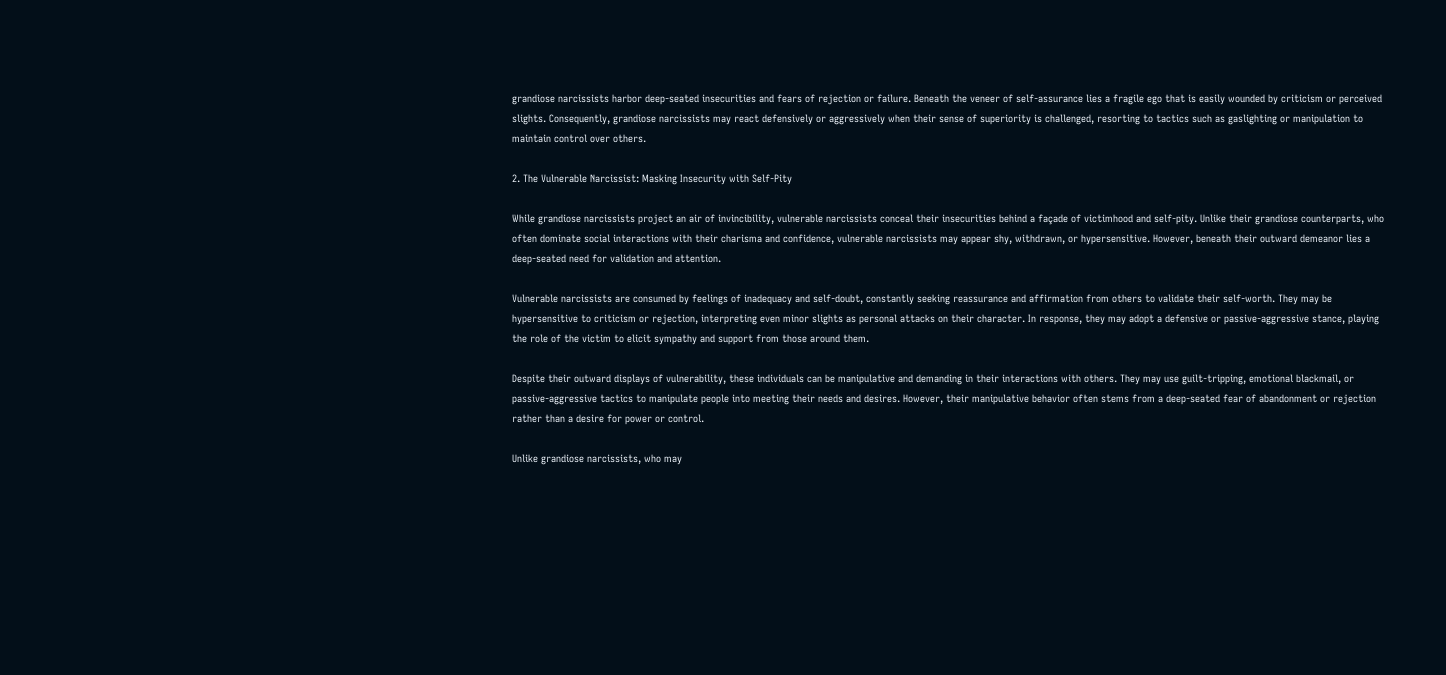grandiose narcissists harbor deep-seated insecurities and fears of rejection or failure. Beneath the veneer of self-assurance lies a fragile ego that is easily wounded by criticism or perceived slights. Consequently, grandiose narcissists may react defensively or aggressively when their sense of superiority is challenged, resorting to tactics such as gaslighting or manipulation to maintain control over others.

2. The Vulnerable Narcissist: Masking Insecurity with Self-Pity

While grandiose narcissists project an air of invincibility, vulnerable narcissists conceal their insecurities behind a façade of victimhood and self-pity. Unlike their grandiose counterparts, who often dominate social interactions with their charisma and confidence, vulnerable narcissists may appear shy, withdrawn, or hypersensitive. However, beneath their outward demeanor lies a deep-seated need for validation and attention.

Vulnerable narcissists are consumed by feelings of inadequacy and self-doubt, constantly seeking reassurance and affirmation from others to validate their self-worth. They may be hypersensitive to criticism or rejection, interpreting even minor slights as personal attacks on their character. In response, they may adopt a defensive or passive-aggressive stance, playing the role of the victim to elicit sympathy and support from those around them.

Despite their outward displays of vulnerability, these individuals can be manipulative and demanding in their interactions with others. They may use guilt-tripping, emotional blackmail, or passive-aggressive tactics to manipulate people into meeting their needs and desires. However, their manipulative behavior often stems from a deep-seated fear of abandonment or rejection rather than a desire for power or control.

Unlike grandiose narcissists, who may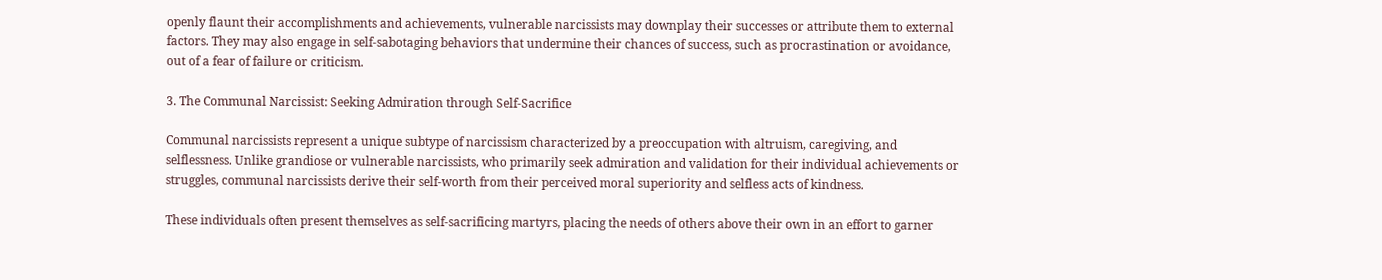openly flaunt their accomplishments and achievements, vulnerable narcissists may downplay their successes or attribute them to external factors. They may also engage in self-sabotaging behaviors that undermine their chances of success, such as procrastination or avoidance, out of a fear of failure or criticism.

3. The Communal Narcissist: Seeking Admiration through Self-Sacrifice

Communal narcissists represent a unique subtype of narcissism characterized by a preoccupation with altruism, caregiving, and selflessness. Unlike grandiose or vulnerable narcissists, who primarily seek admiration and validation for their individual achievements or struggles, communal narcissists derive their self-worth from their perceived moral superiority and selfless acts of kindness.

These individuals often present themselves as self-sacrificing martyrs, placing the needs of others above their own in an effort to garner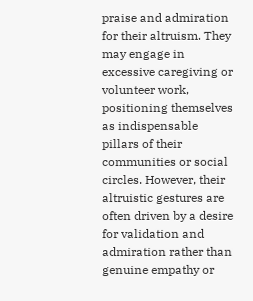praise and admiration for their altruism. They may engage in excessive caregiving or volunteer work, positioning themselves as indispensable pillars of their communities or social circles. However, their altruistic gestures are often driven by a desire for validation and admiration rather than genuine empathy or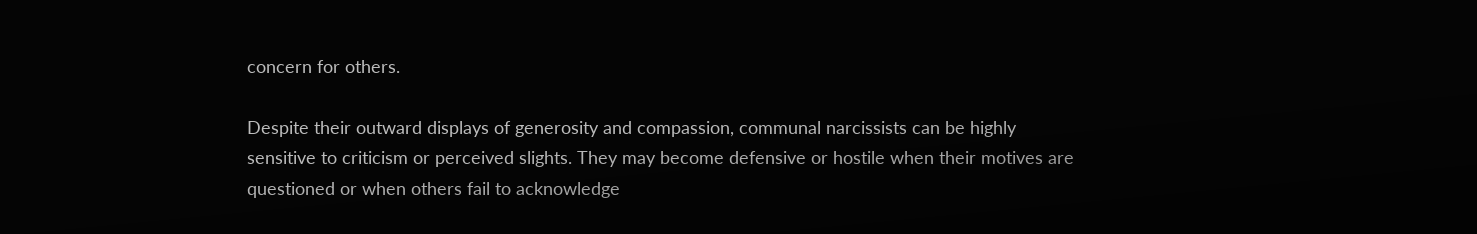concern for others.

Despite their outward displays of generosity and compassion, communal narcissists can be highly sensitive to criticism or perceived slights. They may become defensive or hostile when their motives are questioned or when others fail to acknowledge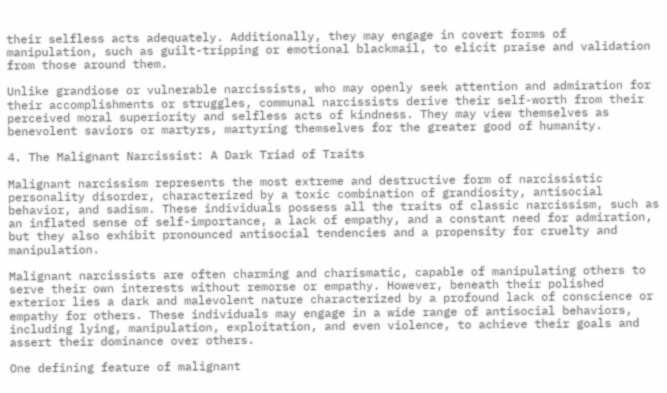their selfless acts adequately. Additionally, they may engage in covert forms of manipulation, such as guilt-tripping or emotional blackmail, to elicit praise and validation from those around them.

Unlike grandiose or vulnerable narcissists, who may openly seek attention and admiration for their accomplishments or struggles, communal narcissists derive their self-worth from their perceived moral superiority and selfless acts of kindness. They may view themselves as benevolent saviors or martyrs, martyring themselves for the greater good of humanity.

4. The Malignant Narcissist: A Dark Triad of Traits

Malignant narcissism represents the most extreme and destructive form of narcissistic personality disorder, characterized by a toxic combination of grandiosity, antisocial behavior, and sadism. These individuals possess all the traits of classic narcissism, such as an inflated sense of self-importance, a lack of empathy, and a constant need for admiration, but they also exhibit pronounced antisocial tendencies and a propensity for cruelty and manipulation.

Malignant narcissists are often charming and charismatic, capable of manipulating others to serve their own interests without remorse or empathy. However, beneath their polished exterior lies a dark and malevolent nature characterized by a profound lack of conscience or empathy for others. These individuals may engage in a wide range of antisocial behaviors, including lying, manipulation, exploitation, and even violence, to achieve their goals and assert their dominance over others.

One defining feature of malignant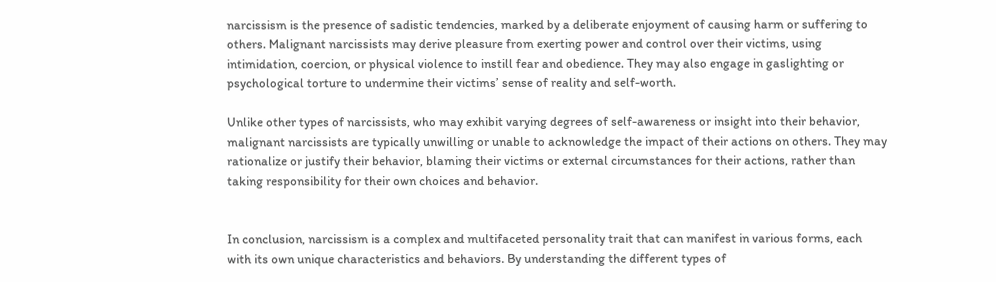narcissism is the presence of sadistic tendencies, marked by a deliberate enjoyment of causing harm or suffering to others. Malignant narcissists may derive pleasure from exerting power and control over their victims, using intimidation, coercion, or physical violence to instill fear and obedience. They may also engage in gaslighting or psychological torture to undermine their victims’ sense of reality and self-worth.

Unlike other types of narcissists, who may exhibit varying degrees of self-awareness or insight into their behavior, malignant narcissists are typically unwilling or unable to acknowledge the impact of their actions on others. They may rationalize or justify their behavior, blaming their victims or external circumstances for their actions, rather than taking responsibility for their own choices and behavior.


In conclusion, narcissism is a complex and multifaceted personality trait that can manifest in various forms, each with its own unique characteristics and behaviors. By understanding the different types of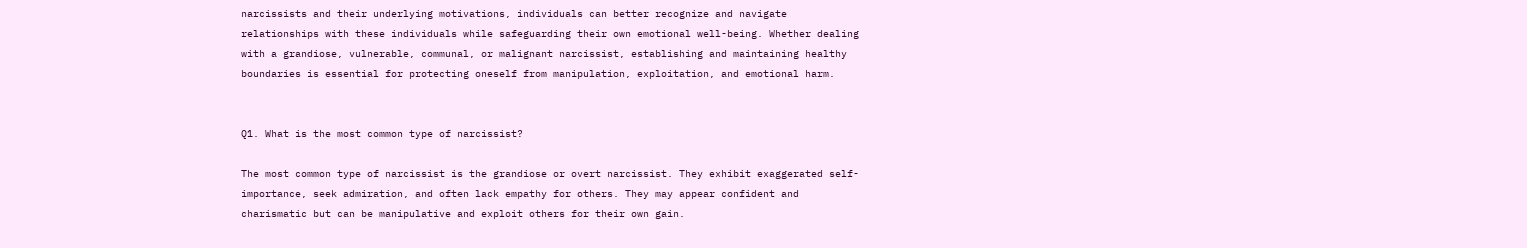narcissists and their underlying motivations, individuals can better recognize and navigate relationships with these individuals while safeguarding their own emotional well-being. Whether dealing with a grandiose, vulnerable, communal, or malignant narcissist, establishing and maintaining healthy boundaries is essential for protecting oneself from manipulation, exploitation, and emotional harm.


Q1. What is the most common type of narcissist?

The most common type of narcissist is the grandiose or overt narcissist. They exhibit exaggerated self-importance, seek admiration, and often lack empathy for others. They may appear confident and charismatic but can be manipulative and exploit others for their own gain.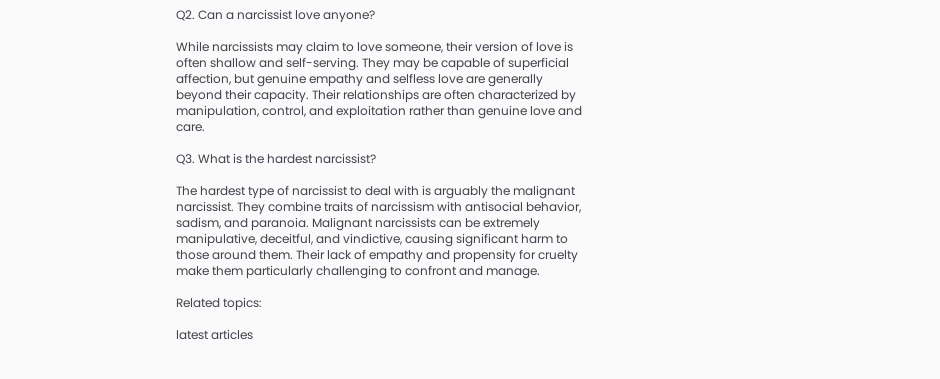Q2. Can a narcissist love anyone?

While narcissists may claim to love someone, their version of love is often shallow and self-serving. They may be capable of superficial affection, but genuine empathy and selfless love are generally beyond their capacity. Their relationships are often characterized by manipulation, control, and exploitation rather than genuine love and care.

Q3. What is the hardest narcissist?

The hardest type of narcissist to deal with is arguably the malignant narcissist. They combine traits of narcissism with antisocial behavior, sadism, and paranoia. Malignant narcissists can be extremely manipulative, deceitful, and vindictive, causing significant harm to those around them. Their lack of empathy and propensity for cruelty make them particularly challenging to confront and manage.

Related topics:

latest articles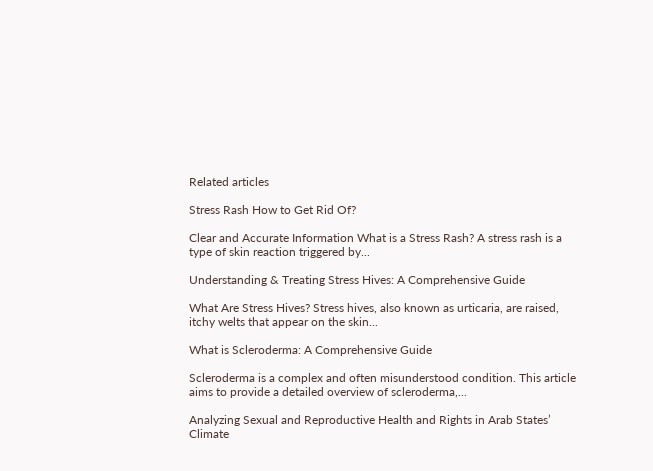Related articles

Stress Rash How to Get Rid Of?

Clear and Accurate Information What is a Stress Rash? A stress rash is a type of skin reaction triggered by...

Understanding & Treating Stress Hives: A Comprehensive Guide

What Are Stress Hives? Stress hives, also known as urticaria, are raised, itchy welts that appear on the skin...

What is Scleroderma: A Comprehensive Guide

Scleroderma is a complex and often misunderstood condition. This article aims to provide a detailed overview of scleroderma,...

Analyzing Sexual and Reproductive Health and Rights in Arab States’ Climate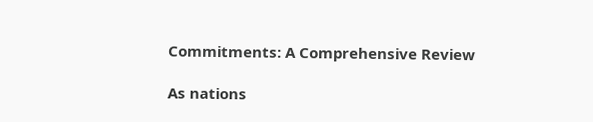Commitments: A Comprehensive Review

As nations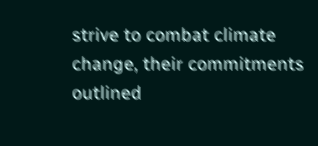strive to combat climate change, their commitments outlined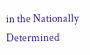in the Nationally Determined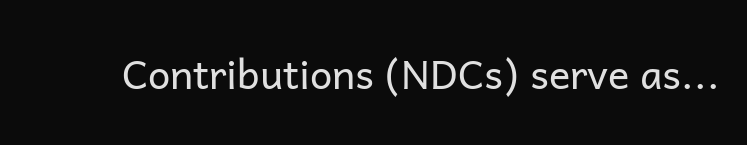Contributions (NDCs) serve as...